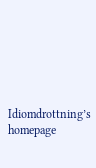Idiomdrottning’s homepage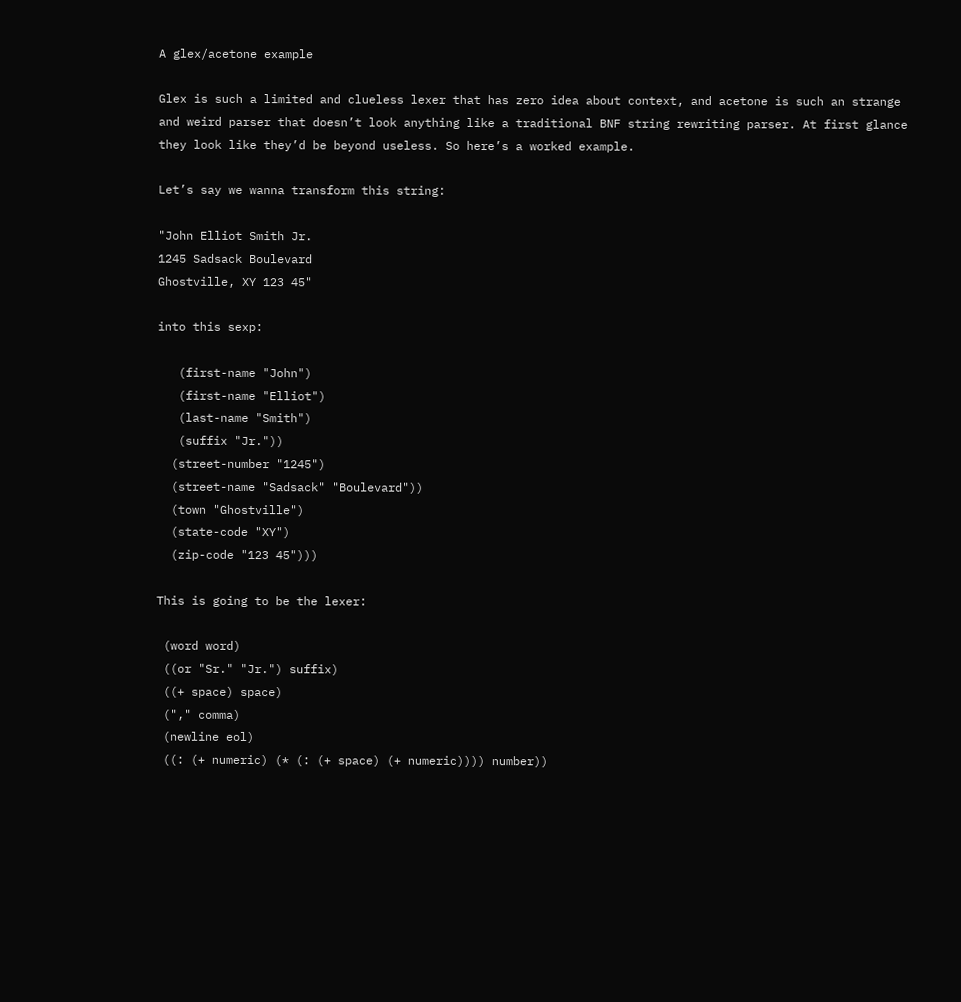A glex/acetone example

Glex is such a limited and clueless lexer that has zero idea about context, and acetone is such an strange and weird parser that doesn’t look anything like a traditional BNF string rewriting parser. At first glance they look like they’d be beyond useless. So here’s a worked example.

Let’s say we wanna transform this string:

"John Elliot Smith Jr.
1245 Sadsack Boulevard
Ghostville, XY 123 45"

into this sexp:

   (first-name "John")
   (first-name "Elliot")
   (last-name "Smith")
   (suffix "Jr."))
  (street-number "1245")
  (street-name "Sadsack" "Boulevard"))
  (town "Ghostville")
  (state-code "XY")
  (zip-code "123 45")))

This is going to be the lexer:

 (word word)
 ((or "Sr." "Jr.") suffix)
 ((+ space) space)
 ("," comma)
 (newline eol)
 ((: (+ numeric) (* (: (+ space) (+ numeric)))) number))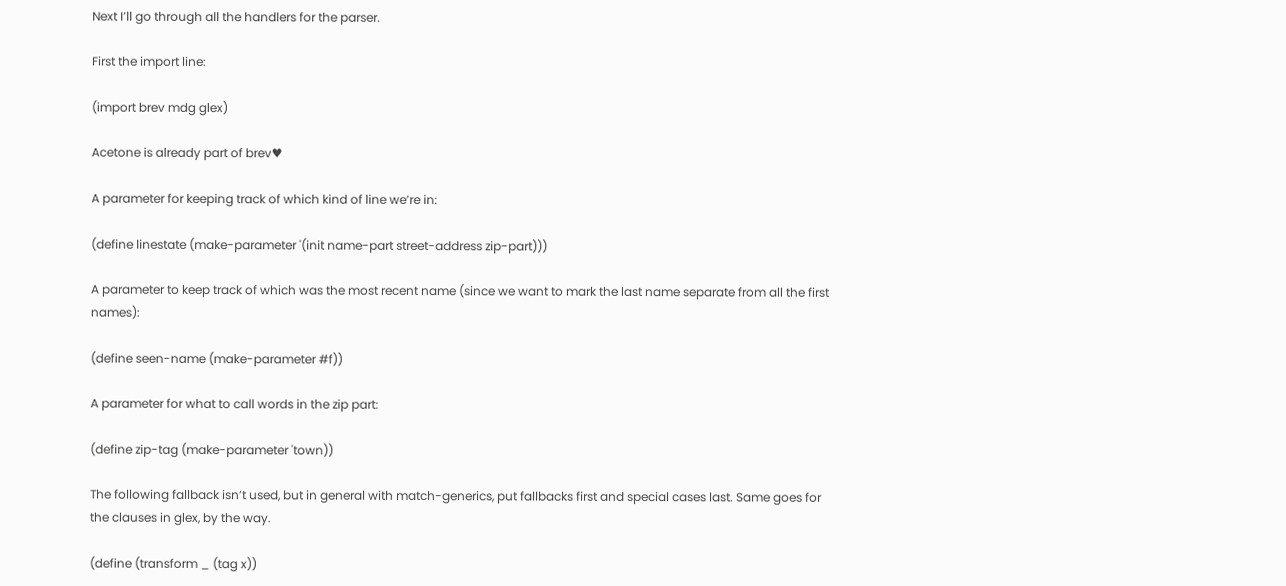Next I’ll go through all the handlers for the parser.

First the import line:

(import brev mdg glex)

Acetone is already part of brev♥

A parameter for keeping track of which kind of line we’re in:

(define linestate (make-parameter '(init name-part street-address zip-part)))

A parameter to keep track of which was the most recent name (since we want to mark the last name separate from all the first names):

(define seen-name (make-parameter #f))

A parameter for what to call words in the zip part:

(define zip-tag (make-parameter 'town))

The following fallback isn’t used, but in general with match-generics, put fallbacks first and special cases last. Same goes for the clauses in glex, by the way.

(define (transform _ (tag x))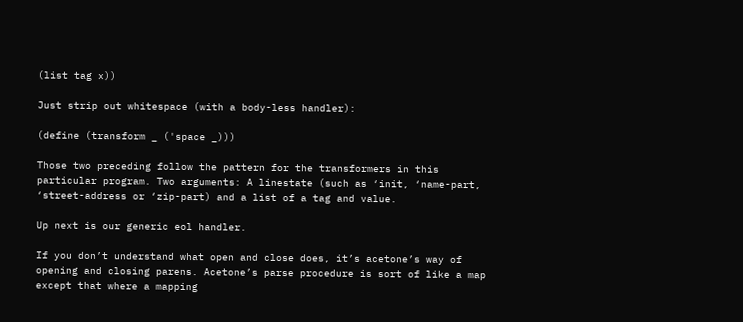(list tag x))

Just strip out whitespace (with a body-less handler):

(define (transform _ ('space _)))

Those two preceding follow the pattern for the transformers in this particular program. Two arguments: A linestate (such as ‘init, ‘name-part, ‘street-address or ‘zip-part) and a list of a tag and value.

Up next is our generic eol handler.

If you don’t understand what open and close does, it’s acetone’s way of opening and closing parens. Acetone’s parse procedure is sort of like a map except that where a mapping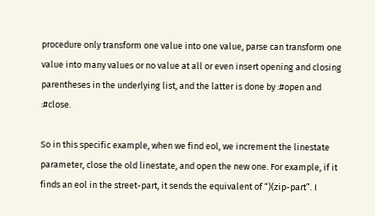procedure only transform one value into one value, parse can transform one value into many values or no value at all or even insert opening and closing parentheses in the underlying list, and the latter is done by :#open and :#close.

So in this specific example, when we find eol, we increment the linestate parameter, close the old linestate, and open the new one. For example, if it finds an eol in the street-part, it sends the equivalent of “)(zip-part”. I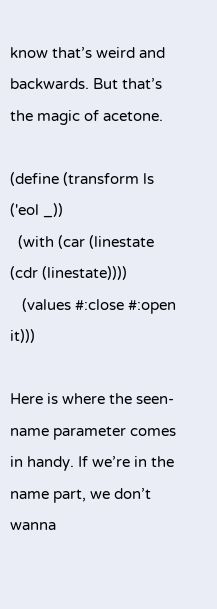know that’s weird and backwards. But that’s the magic of acetone.

(define (transform ls ('eol _))
  (with (car (linestate (cdr (linestate))))
   (values #:close #:open it)))

Here is where the seen-name parameter comes in handy. If we’re in the name part, we don’t wanna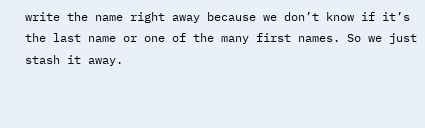write the name right away because we don’t know if it’s the last name or one of the many first names. So we just stash it away.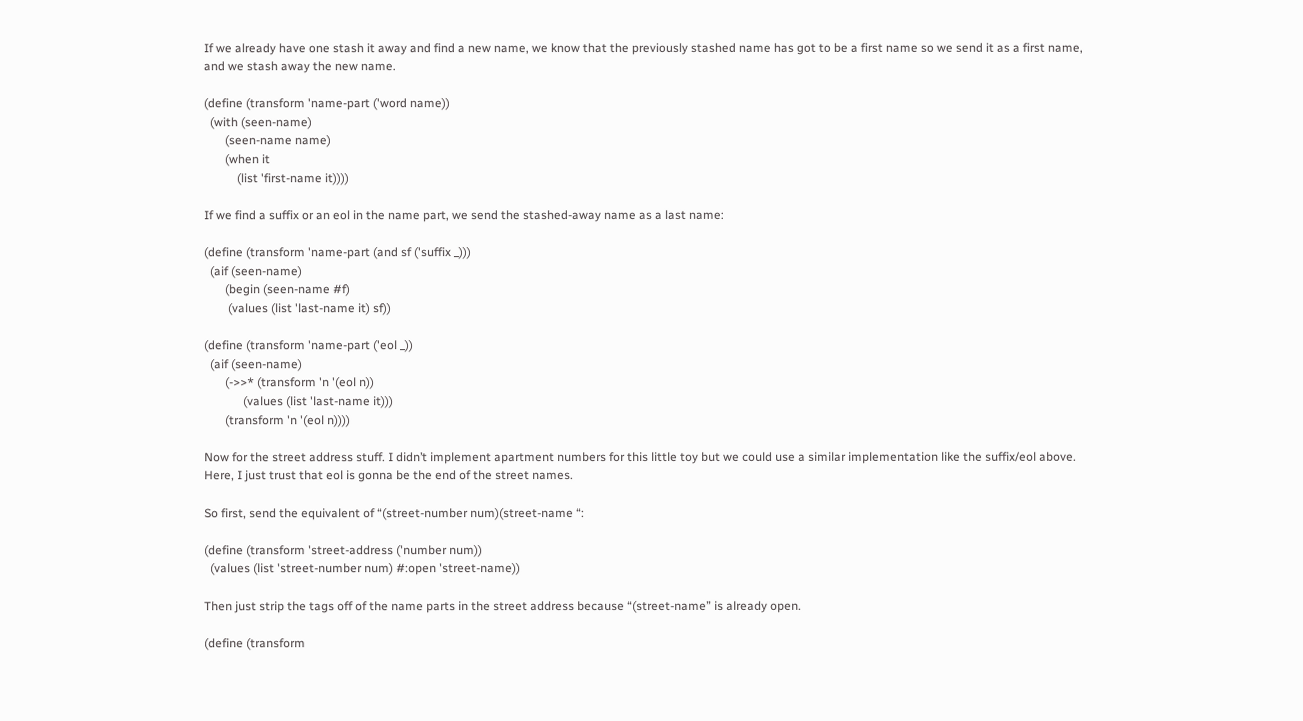If we already have one stash it away and find a new name, we know that the previously stashed name has got to be a first name so we send it as a first name, and we stash away the new name.

(define (transform 'name-part ('word name))
  (with (seen-name)
       (seen-name name)
       (when it
           (list 'first-name it))))

If we find a suffix or an eol in the name part, we send the stashed-away name as a last name:

(define (transform 'name-part (and sf ('suffix _)))
  (aif (seen-name)
       (begin (seen-name #f)
        (values (list 'last-name it) sf))

(define (transform 'name-part ('eol _))
  (aif (seen-name)
       (->>* (transform 'n '(eol n))
             (values (list 'last-name it)))
       (transform 'n '(eol n))))

Now for the street address stuff. I didn’t implement apartment numbers for this little toy but we could use a similar implementation like the suffix/eol above. Here, I just trust that eol is gonna be the end of the street names.

So first, send the equivalent of “(street-number num)(street-name “:

(define (transform 'street-address ('number num))
  (values (list 'street-number num) #:open 'street-name))

Then just strip the tags off of the name parts in the street address because “(street-name” is already open.

(define (transform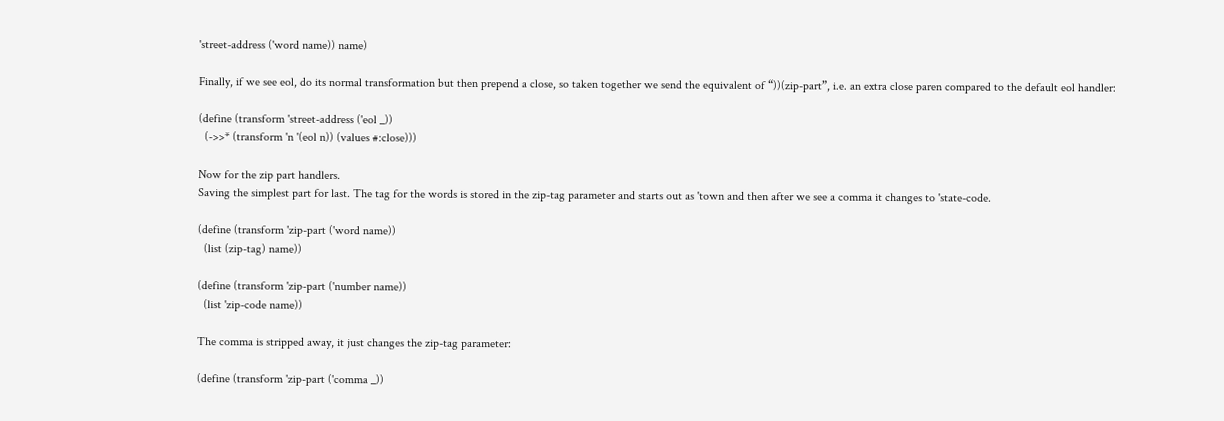'street-address ('word name)) name)

Finally, if we see eol, do its normal transformation but then prepend a close, so taken together we send the equivalent of “))(zip-part”, i.e. an extra close paren compared to the default eol handler:

(define (transform 'street-address ('eol _))
  (->>* (transform 'n '(eol n)) (values #:close)))

Now for the zip part handlers.
Saving the simplest part for last. The tag for the words is stored in the zip-tag parameter and starts out as 'town and then after we see a comma it changes to 'state-code.

(define (transform 'zip-part ('word name))
  (list (zip-tag) name))

(define (transform 'zip-part ('number name))
  (list 'zip-code name))

The comma is stripped away, it just changes the zip-tag parameter:

(define (transform 'zip-part ('comma _))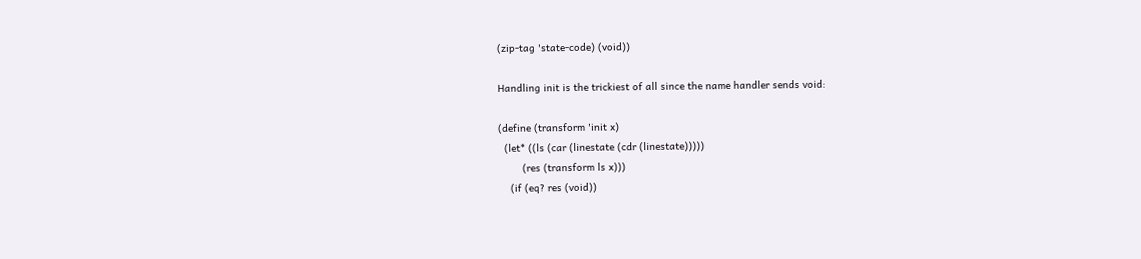(zip-tag 'state-code) (void))

Handling init is the trickiest of all since the name handler sends void:

(define (transform 'init x)
  (let* ((ls (car (linestate (cdr (linestate)))))
        (res (transform ls x)))
    (if (eq? res (void))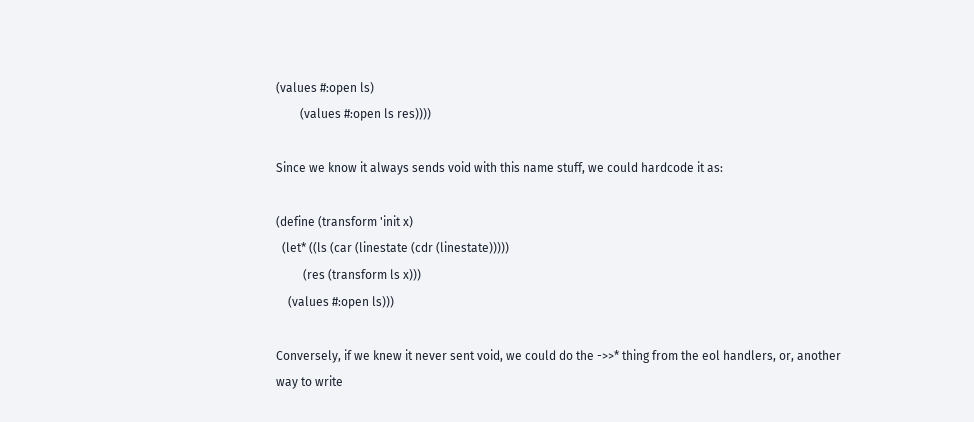(values #:open ls)
        (values #:open ls res))))

Since we know it always sends void with this name stuff, we could hardcode it as:

(define (transform 'init x)
  (let* ((ls (car (linestate (cdr (linestate)))))
         (res (transform ls x)))
    (values #:open ls)))

Conversely, if we knew it never sent void, we could do the ->>* thing from the eol handlers, or, another way to write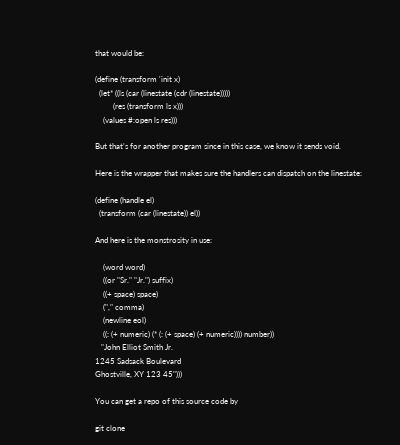that would be:

(define (transform 'init x)
  (let* ((ls (car (linestate (cdr (linestate)))))
         (res (transform ls x)))
    (values #:open ls res)))

But that’s for another program since in this case, we know it sends void.

Here is the wrapper that makes sure the handlers can dispatch on the linestate:

(define (handle el)
  (transform (car (linestate)) el))

And here is the monstrosity in use:

    (word word)
    ((or "Sr." "Jr.") suffix)
    ((+ space) space)
    ("," comma)
    (newline eol)
    ((: (+ numeric) (* (: (+ space) (+ numeric)))) number))
   "John Elliot Smith Jr.
1245 Sadsack Boulevard
Ghostville, XY 123 45")))

You can get a repo of this source code by

git clone